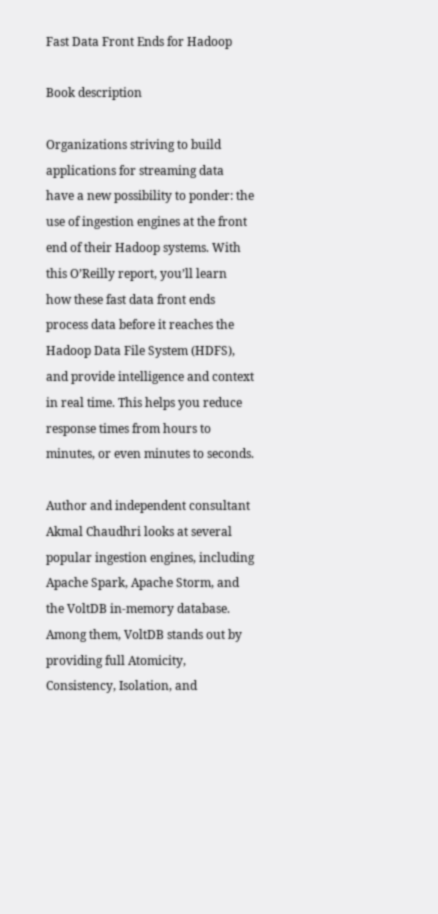Fast Data Front Ends for Hadoop

Book description

Organizations striving to build applications for streaming data have a new possibility to ponder: the use of ingestion engines at the front end of their Hadoop systems. With this O’Reilly report, you’ll learn how these fast data front ends process data before it reaches the Hadoop Data File System (HDFS), and provide intelligence and context in real time. This helps you reduce response times from hours to minutes, or even minutes to seconds.

Author and independent consultant Akmal Chaudhri looks at several popular ingestion engines, including Apache Spark, Apache Storm, and the VoltDB in-memory database. Among them, VoltDB stands out by providing full Atomicity, Consistency, Isolation, and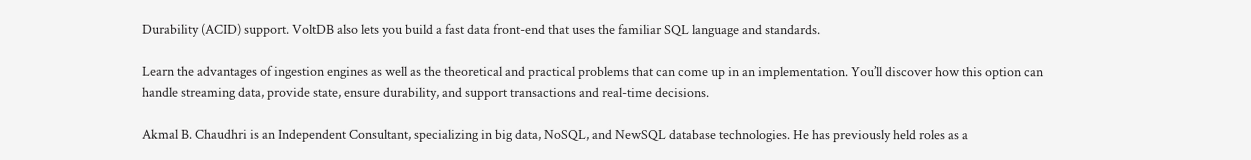Durability (ACID) support. VoltDB also lets you build a fast data front-end that uses the familiar SQL language and standards.

Learn the advantages of ingestion engines as well as the theoretical and practical problems that can come up in an implementation. You’ll discover how this option can handle streaming data, provide state, ensure durability, and support transactions and real-time decisions.

Akmal B. Chaudhri is an Independent Consultant, specializing in big data, NoSQL, and NewSQL database technologies. He has previously held roles as a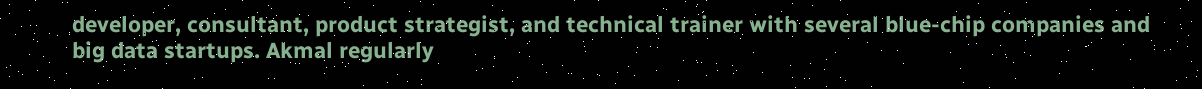developer, consultant, product strategist, and technical trainer with several blue-chip companies and big data startups. Akmal regularly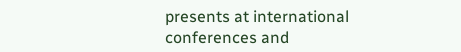presents at international conferences and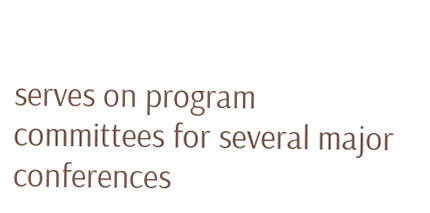serves on program committees for several major conferences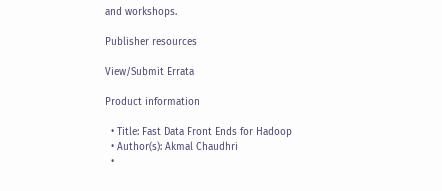and workshops.

Publisher resources

View/Submit Errata

Product information

  • Title: Fast Data Front Ends for Hadoop
  • Author(s): Akmal Chaudhri
  •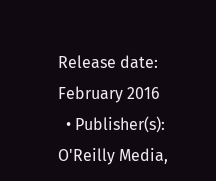Release date: February 2016
  • Publisher(s): O'Reilly Media,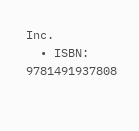Inc.
  • ISBN: 9781491937808